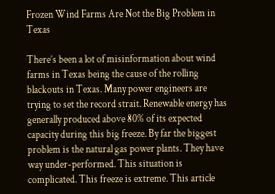Frozen Wind Farms Are Not the Big Problem in Texas

There’s been a lot of misinformation about wind farms in Texas being the cause of the rolling blackouts in Texas. Many power engineers are trying to set the record strait. Renewable energy has generally produced above 80% of its expected capacity during this big freeze. By far the biggest problem is the natural gas power plants. They have way under-performed. This situation is complicated. This freeze is extreme. This article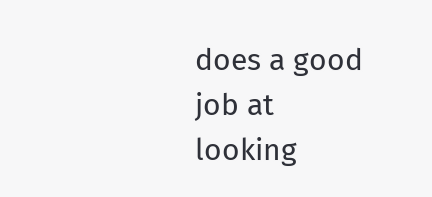does a good job at looking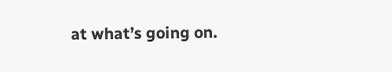at what’s going on.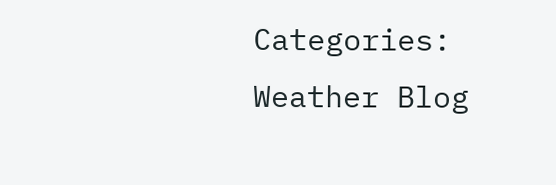Categories: Weather Blog